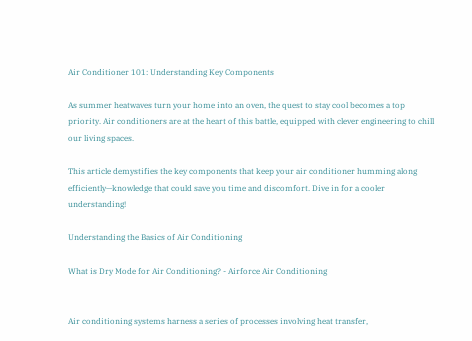Air Conditioner 101: Understanding Key Components

As summer heatwaves turn your home into an oven, the quest to stay cool becomes a top priority. Air conditioners are at the heart of this battle, equipped with clever engineering to chill our living spaces.

This article demystifies the key components that keep your air conditioner humming along efficiently—knowledge that could save you time and discomfort. Dive in for a cooler understanding!

Understanding the Basics of Air Conditioning

What is Dry Mode for Air Conditioning? - Airforce Air Conditioning


Air conditioning systems harness a series of processes involving heat transfer,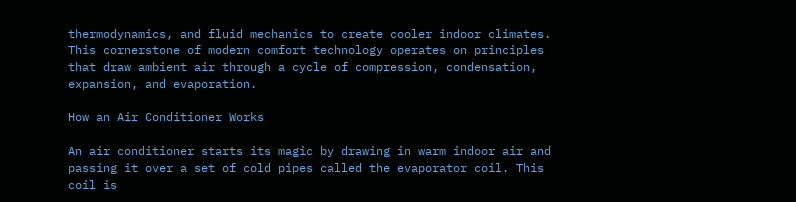thermodynamics, and fluid mechanics to create cooler indoor climates. This cornerstone of modern comfort technology operates on principles that draw ambient air through a cycle of compression, condensation, expansion, and evaporation.

How an Air Conditioner Works

An air conditioner starts its magic by drawing in warm indoor air and passing it over a set of cold pipes called the evaporator coil. This coil is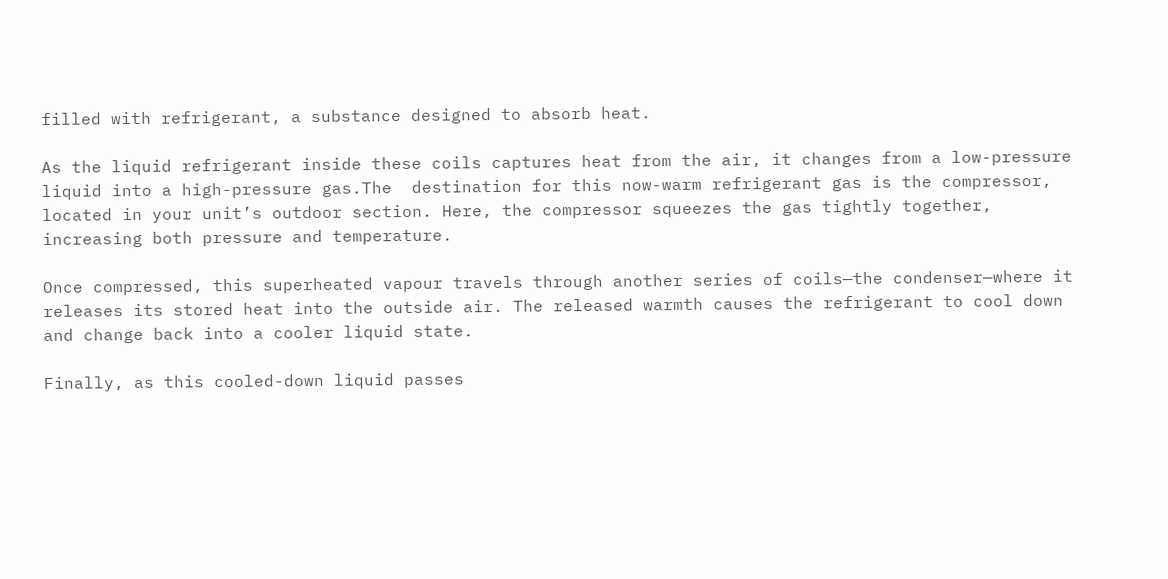filled with refrigerant, a substance designed to absorb heat.

As the liquid refrigerant inside these coils captures heat from the air, it changes from a low-pressure liquid into a high-pressure gas.The  destination for this now-warm refrigerant gas is the compressor, located in your unit’s outdoor section. Here, the compressor squeezes the gas tightly together, increasing both pressure and temperature.

Once compressed, this superheated vapour travels through another series of coils—the condenser—where it releases its stored heat into the outside air. The released warmth causes the refrigerant to cool down and change back into a cooler liquid state.

Finally, as this cooled-down liquid passes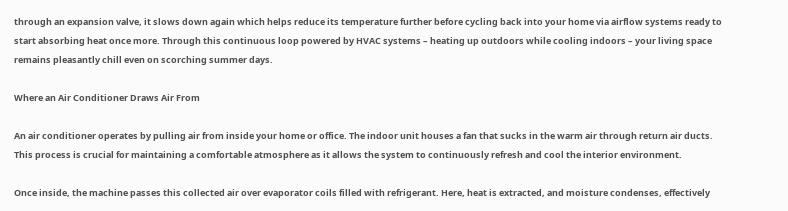through an expansion valve, it slows down again which helps reduce its temperature further before cycling back into your home via airflow systems ready to start absorbing heat once more. Through this continuous loop powered by HVAC systems – heating up outdoors while cooling indoors – your living space remains pleasantly chill even on scorching summer days.

Where an Air Conditioner Draws Air From

An air conditioner operates by pulling air from inside your home or office. The indoor unit houses a fan that sucks in the warm air through return air ducts. This process is crucial for maintaining a comfortable atmosphere as it allows the system to continuously refresh and cool the interior environment.

Once inside, the machine passes this collected air over evaporator coils filled with refrigerant. Here, heat is extracted, and moisture condenses, effectively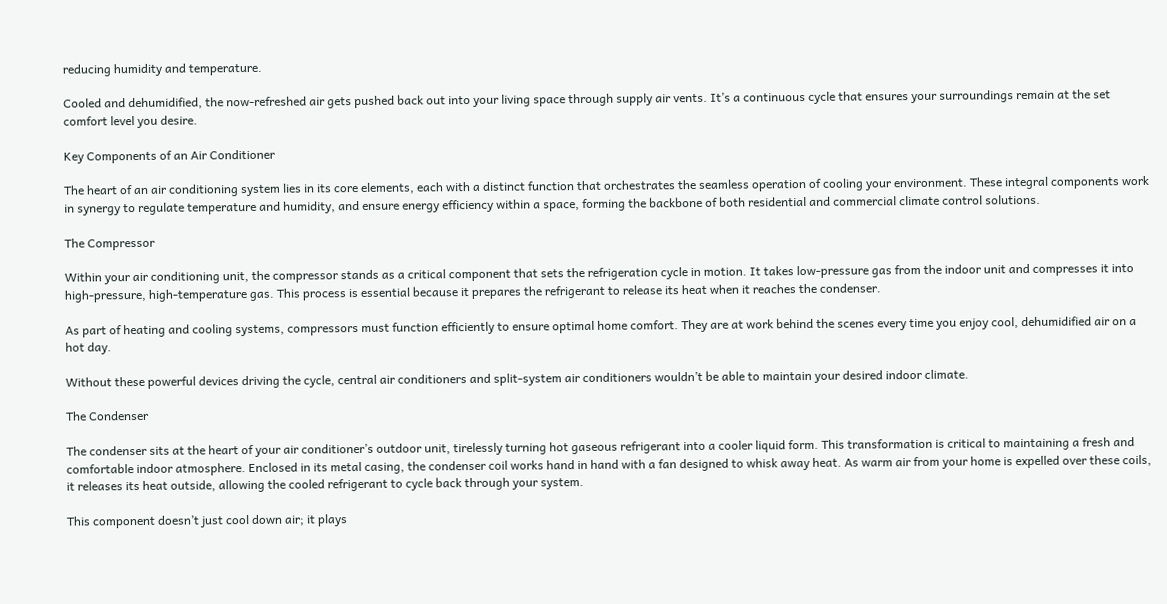reducing humidity and temperature.

Cooled and dehumidified, the now-refreshed air gets pushed back out into your living space through supply air vents. It’s a continuous cycle that ensures your surroundings remain at the set comfort level you desire.

Key Components of an Air Conditioner

The heart of an air conditioning system lies in its core elements, each with a distinct function that orchestrates the seamless operation of cooling your environment. These integral components work in synergy to regulate temperature and humidity, and ensure energy efficiency within a space, forming the backbone of both residential and commercial climate control solutions.

The Compressor

Within your air conditioning unit, the compressor stands as a critical component that sets the refrigeration cycle in motion. It takes low-pressure gas from the indoor unit and compresses it into high-pressure, high-temperature gas. This process is essential because it prepares the refrigerant to release its heat when it reaches the condenser.

As part of heating and cooling systems, compressors must function efficiently to ensure optimal home comfort. They are at work behind the scenes every time you enjoy cool, dehumidified air on a hot day.

Without these powerful devices driving the cycle, central air conditioners and split-system air conditioners wouldn’t be able to maintain your desired indoor climate.

The Condenser

The condenser sits at the heart of your air conditioner’s outdoor unit, tirelessly turning hot gaseous refrigerant into a cooler liquid form. This transformation is critical to maintaining a fresh and comfortable indoor atmosphere. Enclosed in its metal casing, the condenser coil works hand in hand with a fan designed to whisk away heat. As warm air from your home is expelled over these coils, it releases its heat outside, allowing the cooled refrigerant to cycle back through your system.

This component doesn’t just cool down air; it plays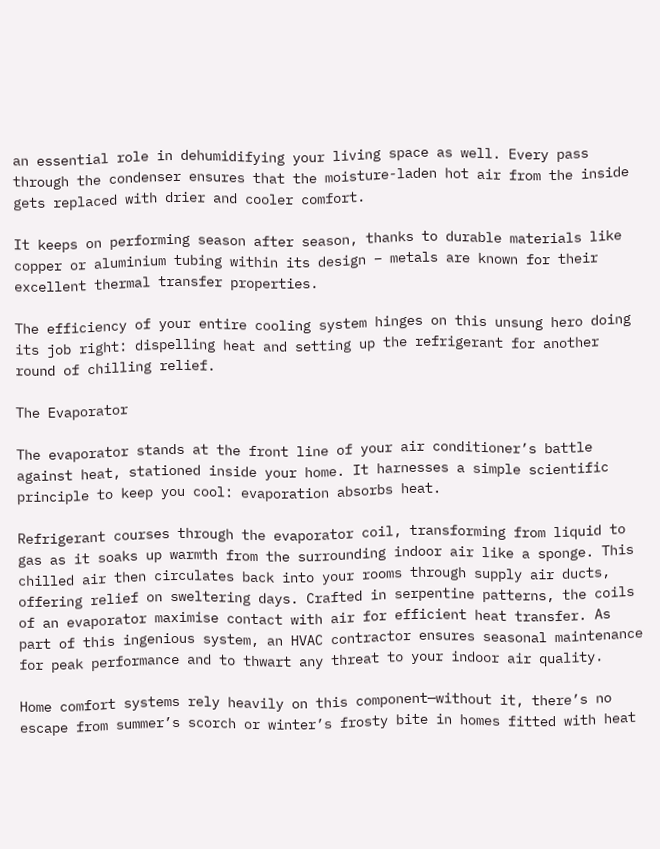an essential role in dehumidifying your living space as well. Every pass through the condenser ensures that the moisture-laden hot air from the inside gets replaced with drier and cooler comfort.

It keeps on performing season after season, thanks to durable materials like copper or aluminium tubing within its design – metals are known for their excellent thermal transfer properties.

The efficiency of your entire cooling system hinges on this unsung hero doing its job right: dispelling heat and setting up the refrigerant for another round of chilling relief.

The Evaporator

The evaporator stands at the front line of your air conditioner’s battle against heat, stationed inside your home. It harnesses a simple scientific principle to keep you cool: evaporation absorbs heat.

Refrigerant courses through the evaporator coil, transforming from liquid to gas as it soaks up warmth from the surrounding indoor air like a sponge. This chilled air then circulates back into your rooms through supply air ducts, offering relief on sweltering days. Crafted in serpentine patterns, the coils of an evaporator maximise contact with air for efficient heat transfer. As part of this ingenious system, an HVAC contractor ensures seasonal maintenance for peak performance and to thwart any threat to your indoor air quality.

Home comfort systems rely heavily on this component—without it, there’s no escape from summer’s scorch or winter’s frosty bite in homes fitted with heat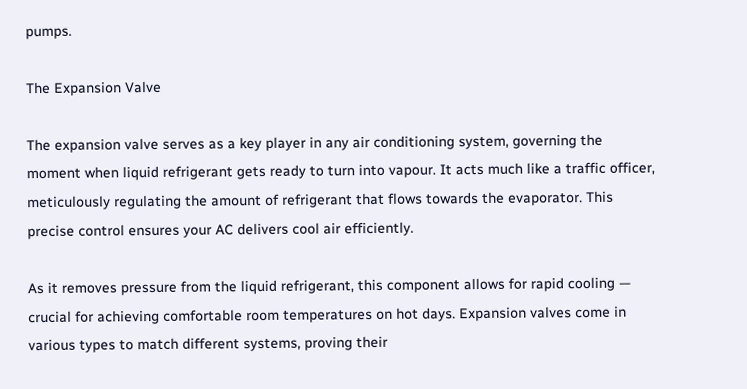pumps.

The Expansion Valve

The expansion valve serves as a key player in any air conditioning system, governing the moment when liquid refrigerant gets ready to turn into vapour. It acts much like a traffic officer, meticulously regulating the amount of refrigerant that flows towards the evaporator. This precise control ensures your AC delivers cool air efficiently.

As it removes pressure from the liquid refrigerant, this component allows for rapid cooling — crucial for achieving comfortable room temperatures on hot days. Expansion valves come in various types to match different systems, proving their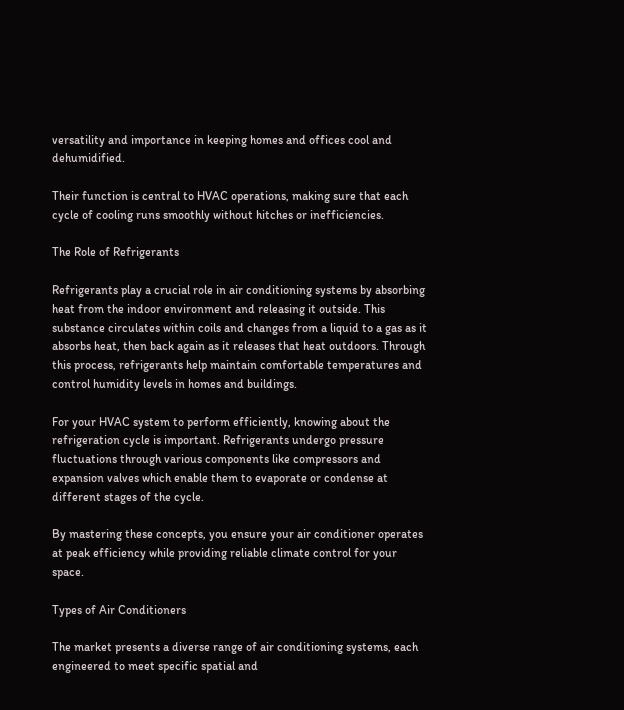versatility and importance in keeping homes and offices cool and dehumidified.

Their function is central to HVAC operations, making sure that each cycle of cooling runs smoothly without hitches or inefficiencies.

The Role of Refrigerants

Refrigerants play a crucial role in air conditioning systems by absorbing heat from the indoor environment and releasing it outside. This substance circulates within coils and changes from a liquid to a gas as it absorbs heat, then back again as it releases that heat outdoors. Through this process, refrigerants help maintain comfortable temperatures and control humidity levels in homes and buildings.

For your HVAC system to perform efficiently, knowing about the refrigeration cycle is important. Refrigerants undergo pressure fluctuations through various components like compressors and expansion valves which enable them to evaporate or condense at different stages of the cycle.

By mastering these concepts, you ensure your air conditioner operates at peak efficiency while providing reliable climate control for your space.

Types of Air Conditioners

The market presents a diverse range of air conditioning systems, each engineered to meet specific spatial and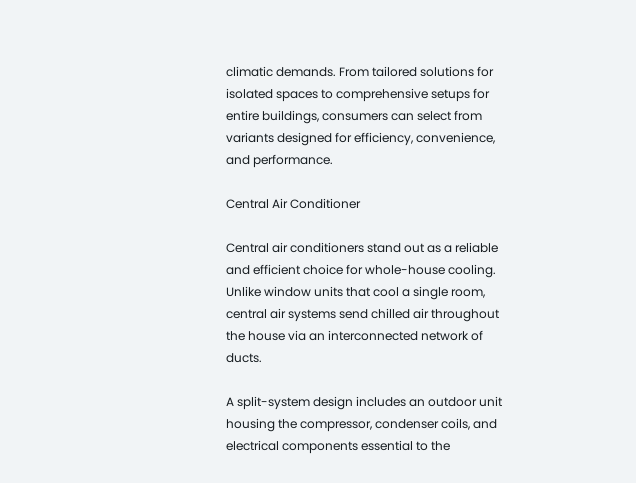climatic demands. From tailored solutions for isolated spaces to comprehensive setups for entire buildings, consumers can select from variants designed for efficiency, convenience, and performance.

Central Air Conditioner

Central air conditioners stand out as a reliable and efficient choice for whole-house cooling. Unlike window units that cool a single room, central air systems send chilled air throughout the house via an interconnected network of ducts.

A split-system design includes an outdoor unit housing the compressor, condenser coils, and electrical components essential to the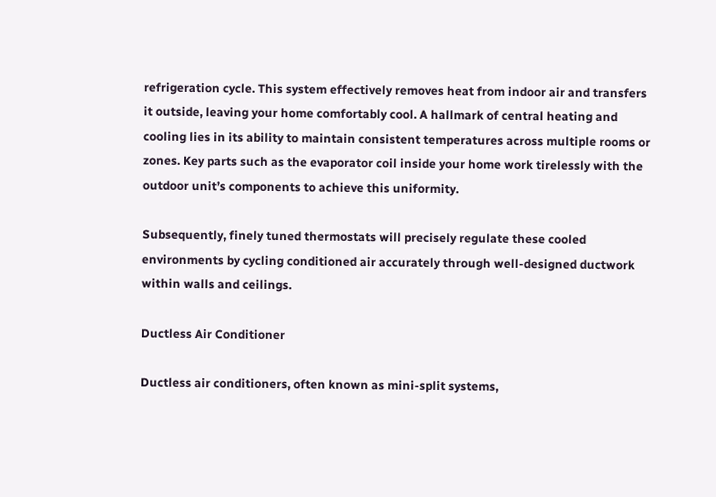refrigeration cycle. This system effectively removes heat from indoor air and transfers it outside, leaving your home comfortably cool. A hallmark of central heating and cooling lies in its ability to maintain consistent temperatures across multiple rooms or zones. Key parts such as the evaporator coil inside your home work tirelessly with the outdoor unit’s components to achieve this uniformity.

Subsequently, finely tuned thermostats will precisely regulate these cooled environments by cycling conditioned air accurately through well-designed ductwork within walls and ceilings.

Ductless Air Conditioner

Ductless air conditioners, often known as mini-split systems,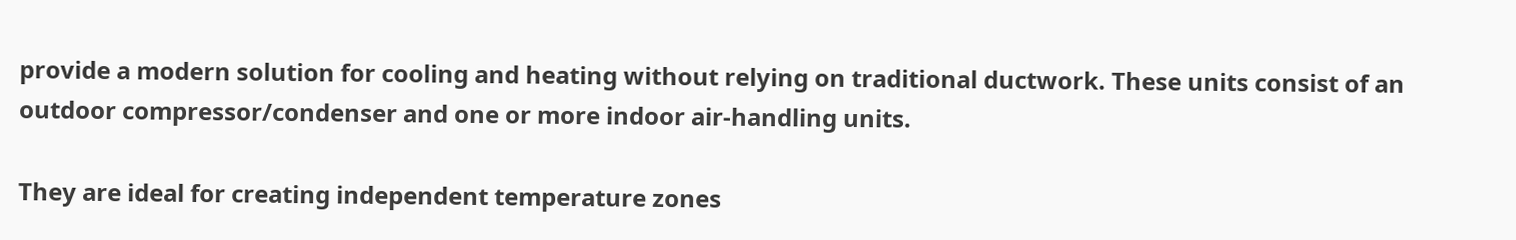provide a modern solution for cooling and heating without relying on traditional ductwork. These units consist of an outdoor compressor/condenser and one or more indoor air-handling units.

They are ideal for creating independent temperature zones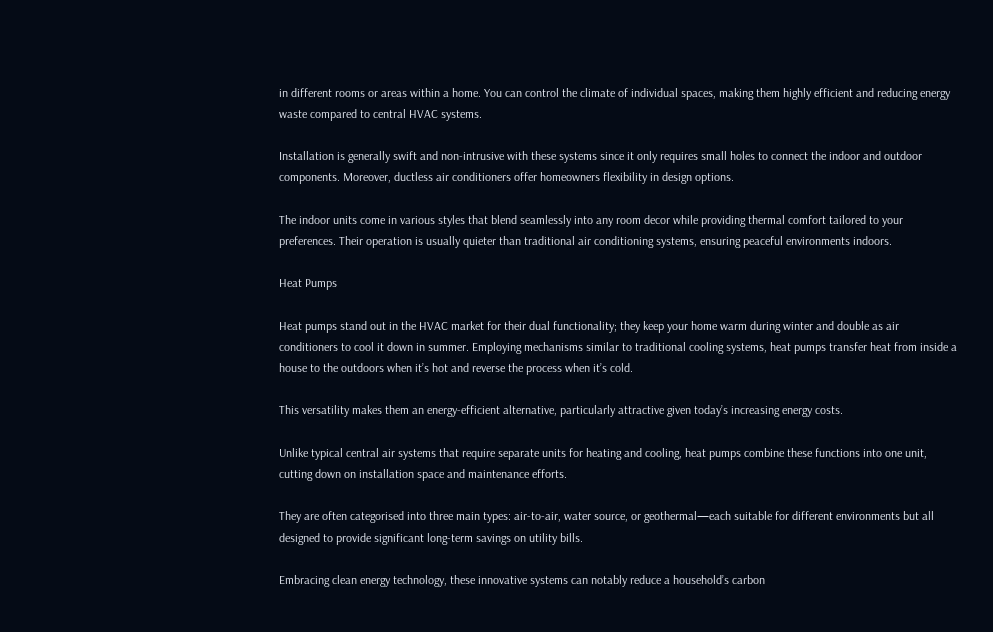in different rooms or areas within a home. You can control the climate of individual spaces, making them highly efficient and reducing energy waste compared to central HVAC systems.

Installation is generally swift and non-intrusive with these systems since it only requires small holes to connect the indoor and outdoor components. Moreover, ductless air conditioners offer homeowners flexibility in design options.

The indoor units come in various styles that blend seamlessly into any room decor while providing thermal comfort tailored to your preferences. Their operation is usually quieter than traditional air conditioning systems, ensuring peaceful environments indoors.

Heat Pumps

Heat pumps stand out in the HVAC market for their dual functionality; they keep your home warm during winter and double as air conditioners to cool it down in summer. Employing mechanisms similar to traditional cooling systems, heat pumps transfer heat from inside a house to the outdoors when it’s hot and reverse the process when it’s cold.

This versatility makes them an energy-efficient alternative, particularly attractive given today’s increasing energy costs.

Unlike typical central air systems that require separate units for heating and cooling, heat pumps combine these functions into one unit, cutting down on installation space and maintenance efforts.

They are often categorised into three main types: air-to-air, water source, or geothermal—each suitable for different environments but all designed to provide significant long-term savings on utility bills.

Embracing clean energy technology, these innovative systems can notably reduce a household’s carbon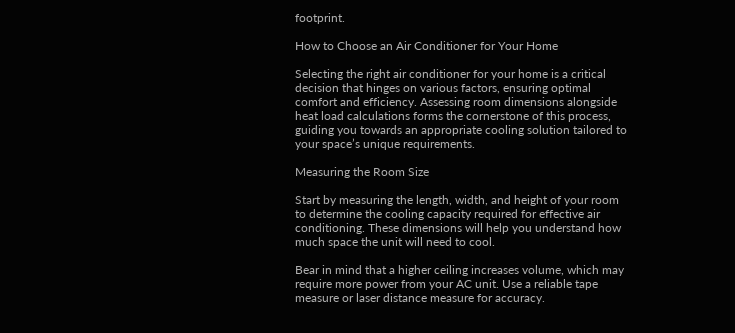footprint.

How to Choose an Air Conditioner for Your Home

Selecting the right air conditioner for your home is a critical decision that hinges on various factors, ensuring optimal comfort and efficiency. Assessing room dimensions alongside heat load calculations forms the cornerstone of this process, guiding you towards an appropriate cooling solution tailored to your space’s unique requirements.

Measuring the Room Size

Start by measuring the length, width, and height of your room to determine the cooling capacity required for effective air conditioning. These dimensions will help you understand how much space the unit will need to cool.

Bear in mind that a higher ceiling increases volume, which may require more power from your AC unit. Use a reliable tape measure or laser distance measure for accuracy.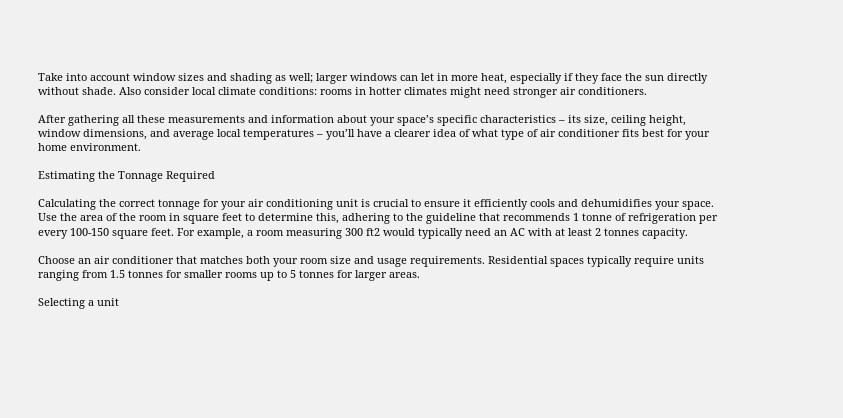Take into account window sizes and shading as well; larger windows can let in more heat, especially if they face the sun directly without shade. Also consider local climate conditions: rooms in hotter climates might need stronger air conditioners.

After gathering all these measurements and information about your space’s specific characteristics – its size, ceiling height, window dimensions, and average local temperatures – you’ll have a clearer idea of what type of air conditioner fits best for your home environment.

Estimating the Tonnage Required

Calculating the correct tonnage for your air conditioning unit is crucial to ensure it efficiently cools and dehumidifies your space. Use the area of the room in square feet to determine this, adhering to the guideline that recommends 1 tonne of refrigeration per every 100-150 square feet. For example, a room measuring 300 ft2 would typically need an AC with at least 2 tonnes capacity.

Choose an air conditioner that matches both your room size and usage requirements. Residential spaces typically require units ranging from 1.5 tonnes for smaller rooms up to 5 tonnes for larger areas.

Selecting a unit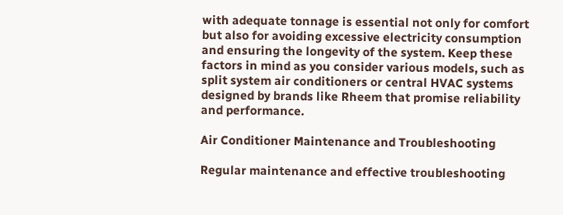with adequate tonnage is essential not only for comfort but also for avoiding excessive electricity consumption and ensuring the longevity of the system. Keep these factors in mind as you consider various models, such as split system air conditioners or central HVAC systems designed by brands like Rheem that promise reliability and performance.

Air Conditioner Maintenance and Troubleshooting

Regular maintenance and effective troubleshooting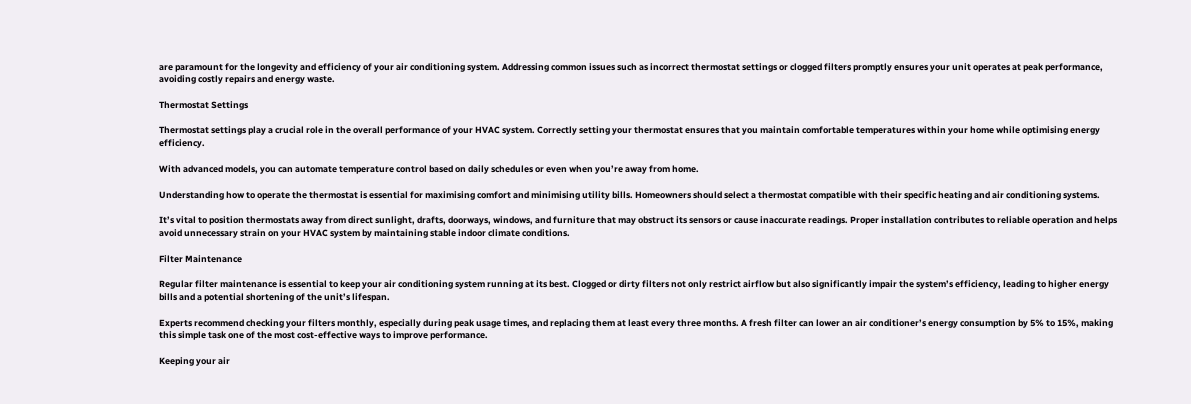are paramount for the longevity and efficiency of your air conditioning system. Addressing common issues such as incorrect thermostat settings or clogged filters promptly ensures your unit operates at peak performance, avoiding costly repairs and energy waste.

Thermostat Settings

Thermostat settings play a crucial role in the overall performance of your HVAC system. Correctly setting your thermostat ensures that you maintain comfortable temperatures within your home while optimising energy efficiency.

With advanced models, you can automate temperature control based on daily schedules or even when you’re away from home.

Understanding how to operate the thermostat is essential for maximising comfort and minimising utility bills. Homeowners should select a thermostat compatible with their specific heating and air conditioning systems.

It’s vital to position thermostats away from direct sunlight, drafts, doorways, windows, and furniture that may obstruct its sensors or cause inaccurate readings. Proper installation contributes to reliable operation and helps avoid unnecessary strain on your HVAC system by maintaining stable indoor climate conditions.

Filter Maintenance

Regular filter maintenance is essential to keep your air conditioning system running at its best. Clogged or dirty filters not only restrict airflow but also significantly impair the system’s efficiency, leading to higher energy bills and a potential shortening of the unit’s lifespan.

Experts recommend checking your filters monthly, especially during peak usage times, and replacing them at least every three months. A fresh filter can lower an air conditioner’s energy consumption by 5% to 15%, making this simple task one of the most cost-effective ways to improve performance.

Keeping your air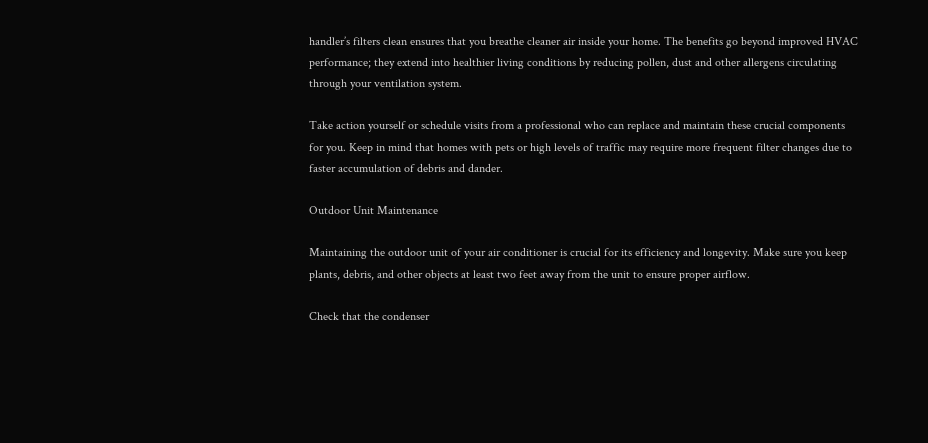handler’s filters clean ensures that you breathe cleaner air inside your home. The benefits go beyond improved HVAC performance; they extend into healthier living conditions by reducing pollen, dust and other allergens circulating through your ventilation system.

Take action yourself or schedule visits from a professional who can replace and maintain these crucial components for you. Keep in mind that homes with pets or high levels of traffic may require more frequent filter changes due to faster accumulation of debris and dander.

Outdoor Unit Maintenance

Maintaining the outdoor unit of your air conditioner is crucial for its efficiency and longevity. Make sure you keep plants, debris, and other objects at least two feet away from the unit to ensure proper airflow.

Check that the condenser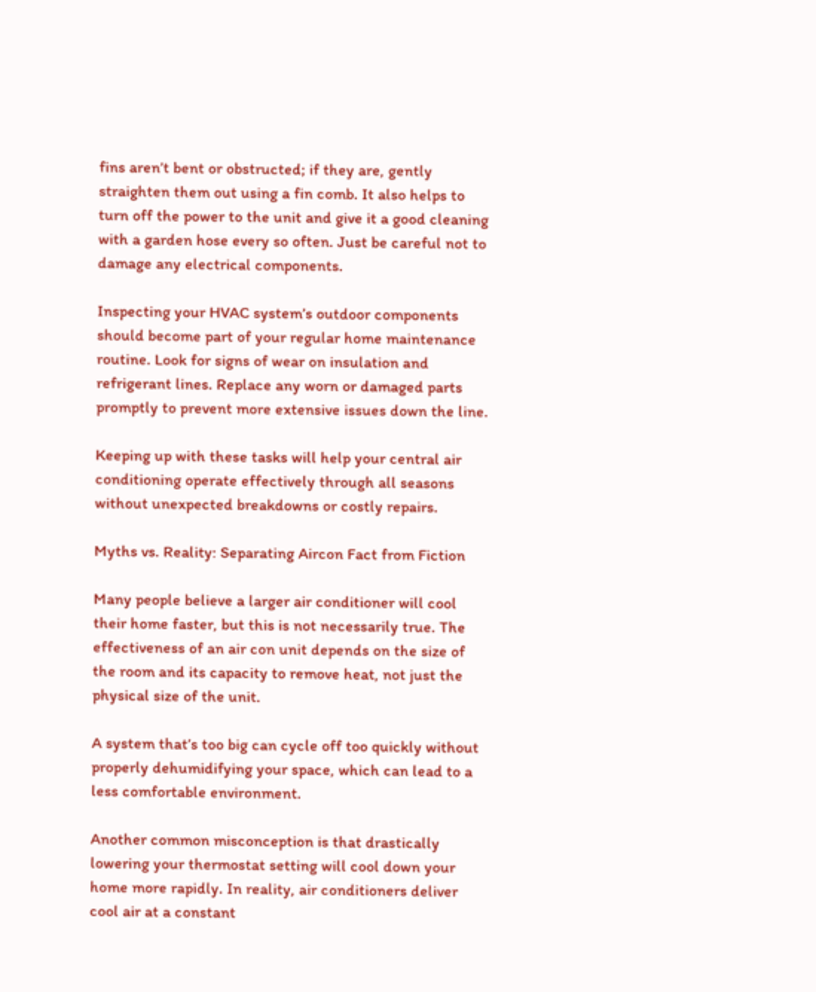fins aren’t bent or obstructed; if they are, gently straighten them out using a fin comb. It also helps to turn off the power to the unit and give it a good cleaning with a garden hose every so often. Just be careful not to damage any electrical components.

Inspecting your HVAC system’s outdoor components should become part of your regular home maintenance routine. Look for signs of wear on insulation and refrigerant lines. Replace any worn or damaged parts promptly to prevent more extensive issues down the line.

Keeping up with these tasks will help your central air conditioning operate effectively through all seasons without unexpected breakdowns or costly repairs.

Myths vs. Reality: Separating Aircon Fact from Fiction

Many people believe a larger air conditioner will cool their home faster, but this is not necessarily true. The effectiveness of an air con unit depends on the size of the room and its capacity to remove heat, not just the physical size of the unit.

A system that’s too big can cycle off too quickly without properly dehumidifying your space, which can lead to a less comfortable environment.

Another common misconception is that drastically lowering your thermostat setting will cool down your home more rapidly. In reality, air conditioners deliver cool air at a constant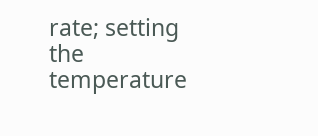rate; setting the temperature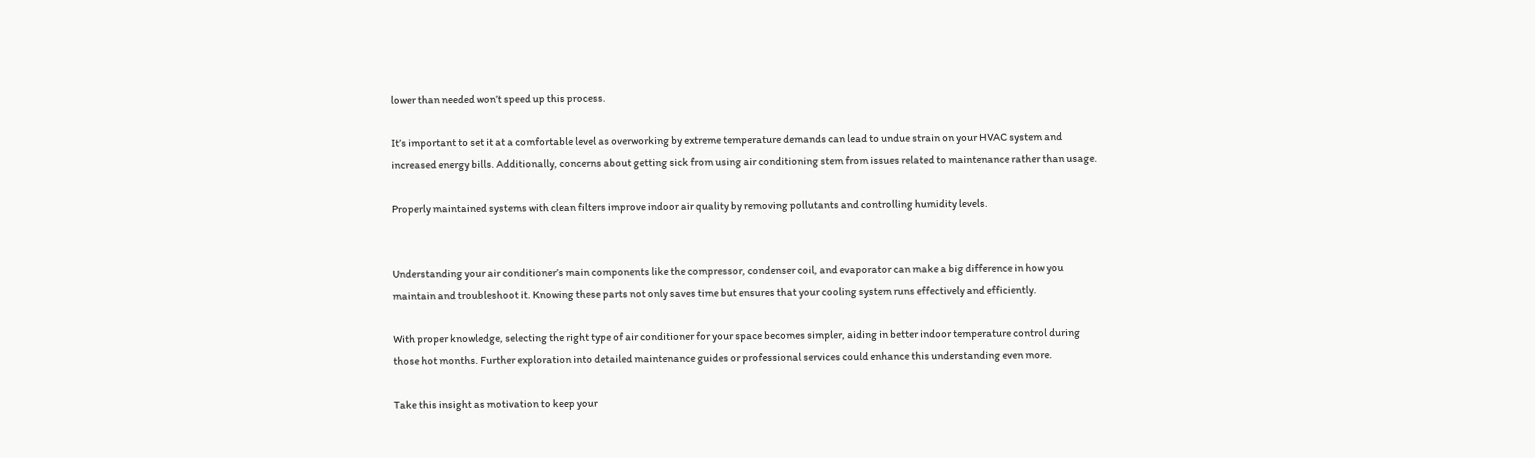lower than needed won’t speed up this process.

It’s important to set it at a comfortable level as overworking by extreme temperature demands can lead to undue strain on your HVAC system and increased energy bills. Additionally, concerns about getting sick from using air conditioning stem from issues related to maintenance rather than usage.

Properly maintained systems with clean filters improve indoor air quality by removing pollutants and controlling humidity levels.


Understanding your air conditioner’s main components like the compressor, condenser coil, and evaporator can make a big difference in how you maintain and troubleshoot it. Knowing these parts not only saves time but ensures that your cooling system runs effectively and efficiently.

With proper knowledge, selecting the right type of air conditioner for your space becomes simpler, aiding in better indoor temperature control during those hot months. Further exploration into detailed maintenance guides or professional services could enhance this understanding even more.

Take this insight as motivation to keep your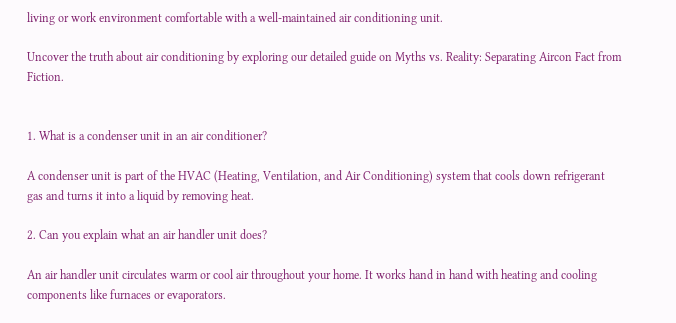living or work environment comfortable with a well-maintained air conditioning unit.

Uncover the truth about air conditioning by exploring our detailed guide on Myths vs. Reality: Separating Aircon Fact from Fiction.


1. What is a condenser unit in an air conditioner?

A condenser unit is part of the HVAC (Heating, Ventilation, and Air Conditioning) system that cools down refrigerant gas and turns it into a liquid by removing heat.

2. Can you explain what an air handler unit does?

An air handler unit circulates warm or cool air throughout your home. It works hand in hand with heating and cooling components like furnaces or evaporators.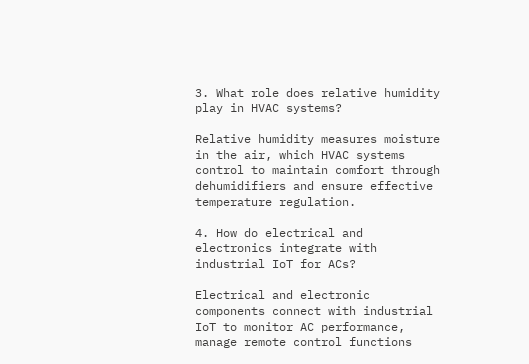3. What role does relative humidity play in HVAC systems?

Relative humidity measures moisture in the air, which HVAC systems control to maintain comfort through dehumidifiers and ensure effective temperature regulation.

4. How do electrical and electronics integrate with industrial IoT for ACs?

Electrical and electronic components connect with industrial IoT to monitor AC performance, manage remote control functions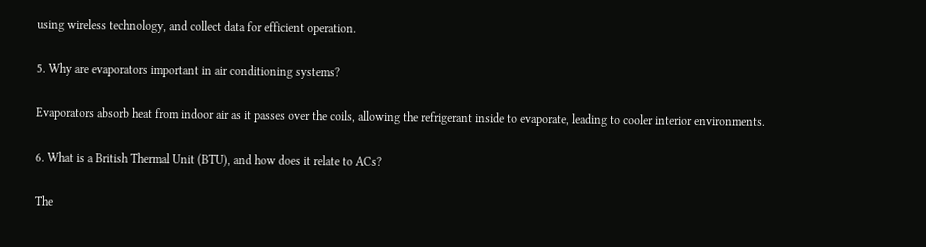using wireless technology, and collect data for efficient operation.

5. Why are evaporators important in air conditioning systems?

Evaporators absorb heat from indoor air as it passes over the coils, allowing the refrigerant inside to evaporate, leading to cooler interior environments.

6. What is a British Thermal Unit (BTU), and how does it relate to ACs?

The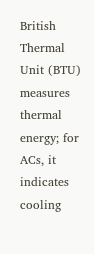British Thermal Unit (BTU) measures thermal energy; for ACs, it indicates cooling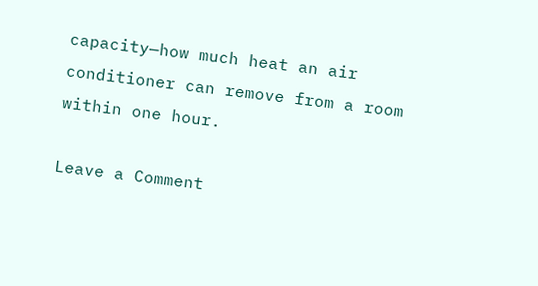capacity—how much heat an air conditioner can remove from a room within one hour.

Leave a Comment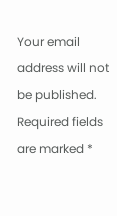Your email address will not be published. Required fields are marked *